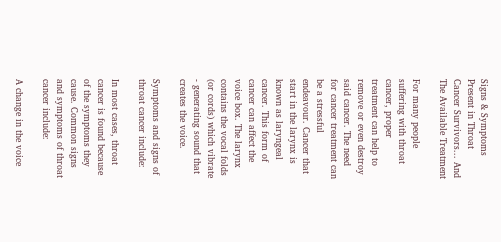Signs & Symptoms Present in Throat Cancer Survivors... And The Available Treatment

For many people suffering with throat cancer, proper treatment can help to remove or even destroy said cancer. The need for cancer treatment can be a stressful endeavour. Cancer that start in the larynx is known as laryngeal cancer. This form of cancer can affect the voice box. The larynx contains the vocal folds (or cords) which vibrate - generating sound that creates the voice.

Symptoms and signs of throat cancer include:

In most cases, throat cancer is found because of the symptoms they cause. Common signs and symptoms of throat cancer include:

A change in the voice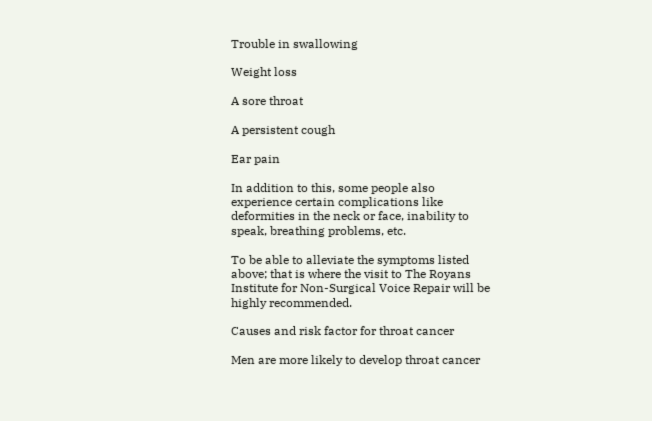Trouble in swallowing

Weight loss

A sore throat

A persistent cough

Ear pain

In addition to this, some people also experience certain complications like deformities in the neck or face, inability to speak, breathing problems, etc.

To be able to alleviate the symptoms listed above; that is where the visit to The Royans Institute for Non-Surgical Voice Repair will be highly recommended.

Causes and risk factor for throat cancer

Men are more likely to develop throat cancer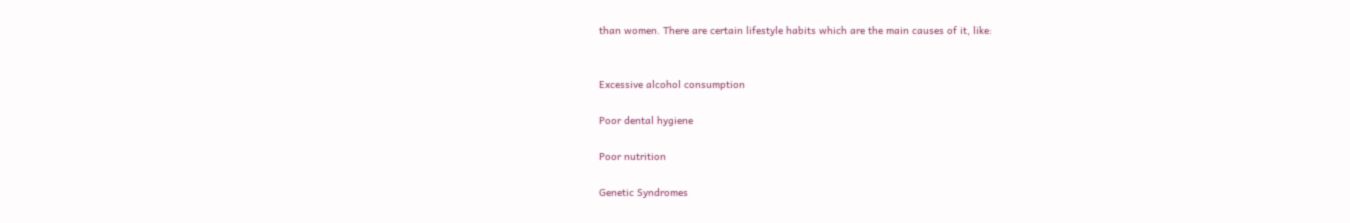than women. There are certain lifestyle habits which are the main causes of it, like:


Excessive alcohol consumption

Poor dental hygiene

Poor nutrition

Genetic Syndromes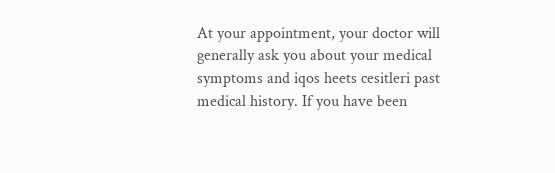At your appointment, your doctor will generally ask you about your medical symptoms and iqos heets cesitleri past medical history. If you have been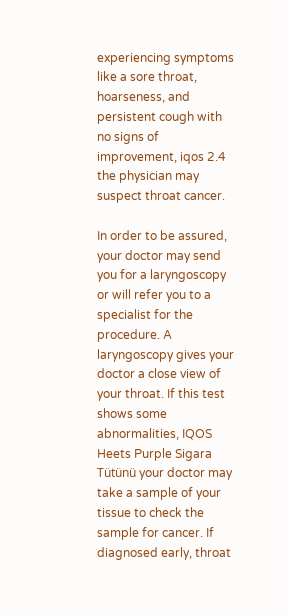experiencing symptoms like a sore throat, hoarseness, and persistent cough with no signs of improvement, iqos 2.4 the physician may suspect throat cancer.

In order to be assured, your doctor may send you for a laryngoscopy or will refer you to a specialist for the procedure. A laryngoscopy gives your doctor a close view of your throat. If this test shows some abnormalities, IQOS Heets Purple Sigara Tütünü your doctor may take a sample of your tissue to check the sample for cancer. If diagnosed early, throat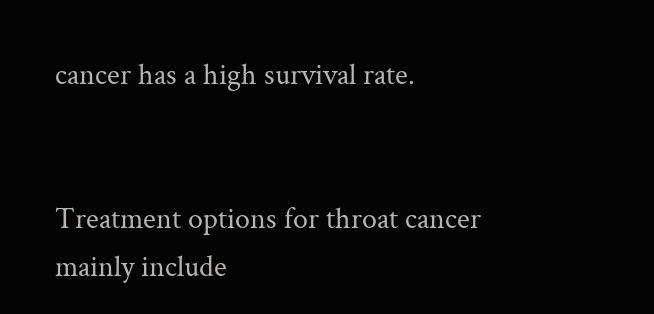cancer has a high survival rate.


Treatment options for throat cancer mainly include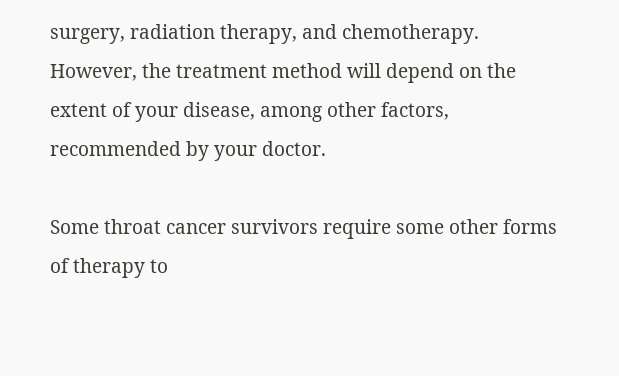surgery, radiation therapy, and chemotherapy. However, the treatment method will depend on the extent of your disease, among other factors, recommended by your doctor.

Some throat cancer survivors require some other forms of therapy to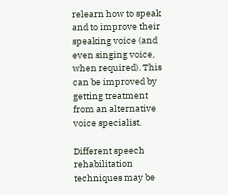relearn how to speak and to improve their speaking voice (and even singing voice, when required). This can be improved by getting treatment from an alternative voice specialist.

Different speech rehabilitation techniques may be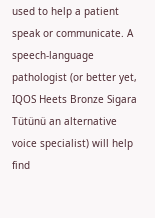used to help a patient speak or communicate. A speech-language pathologist (or better yet, IQOS Heets Bronze Sigara Tütünü an alternative voice specialist) will help find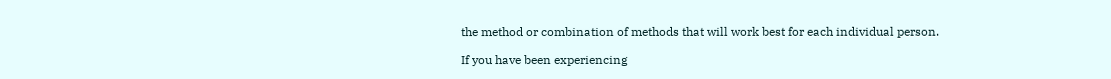the method or combination of methods that will work best for each individual person.

If you have been experiencing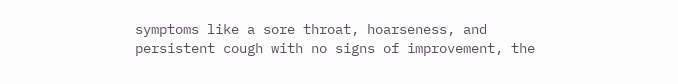symptoms like a sore throat, hoarseness, and persistent cough with no signs of improvement, the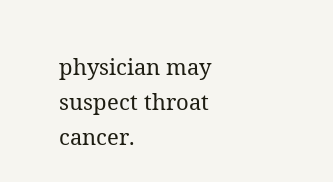physician may suspect throat cancer.